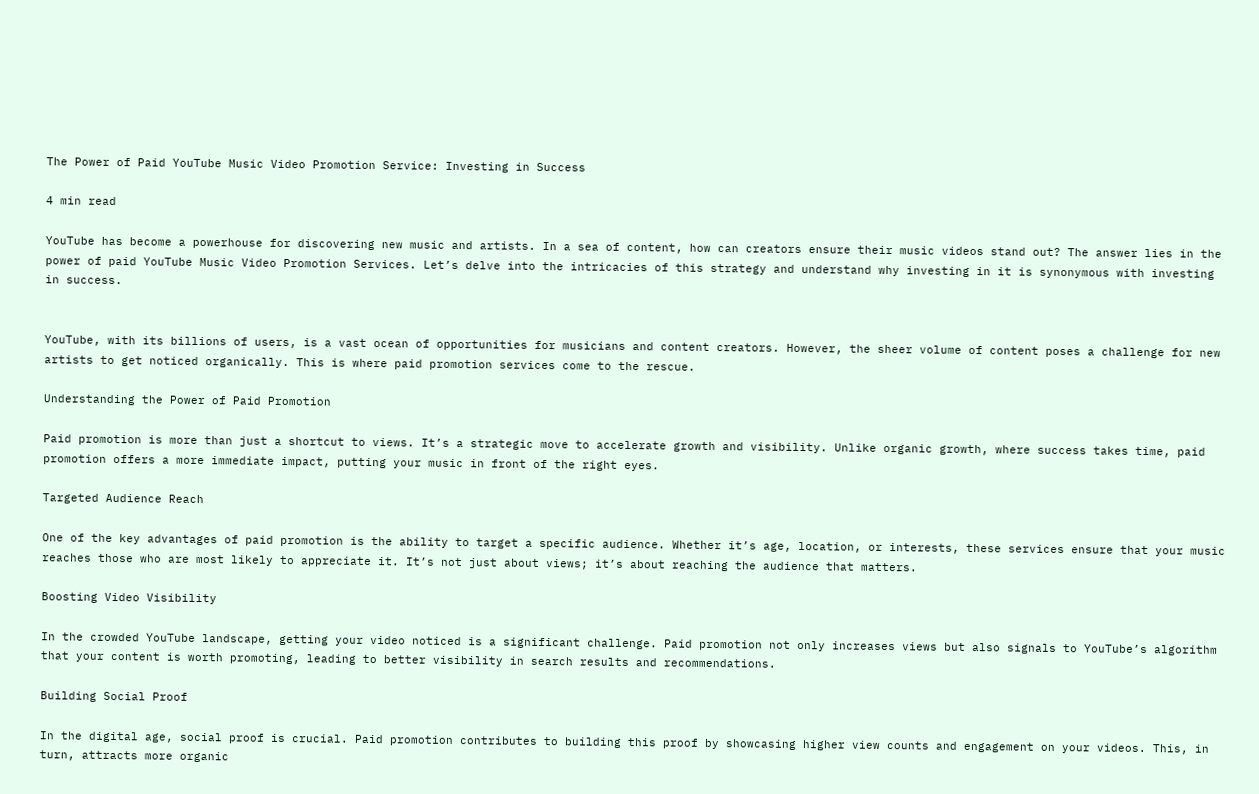The Power of Paid YouTube Music Video Promotion Service: Investing in Success

4 min read

YouTube has become a powerhouse for discovering new music and artists. In a sea of content, how can creators ensure their music videos stand out? The answer lies in the power of paid YouTube Music Video Promotion Services. Let’s delve into the intricacies of this strategy and understand why investing in it is synonymous with investing in success.


YouTube, with its billions of users, is a vast ocean of opportunities for musicians and content creators. However, the sheer volume of content poses a challenge for new artists to get noticed organically. This is where paid promotion services come to the rescue.

Understanding the Power of Paid Promotion

Paid promotion is more than just a shortcut to views. It’s a strategic move to accelerate growth and visibility. Unlike organic growth, where success takes time, paid promotion offers a more immediate impact, putting your music in front of the right eyes.

Targeted Audience Reach

One of the key advantages of paid promotion is the ability to target a specific audience. Whether it’s age, location, or interests, these services ensure that your music reaches those who are most likely to appreciate it. It’s not just about views; it’s about reaching the audience that matters.

Boosting Video Visibility

In the crowded YouTube landscape, getting your video noticed is a significant challenge. Paid promotion not only increases views but also signals to YouTube’s algorithm that your content is worth promoting, leading to better visibility in search results and recommendations.

Building Social Proof

In the digital age, social proof is crucial. Paid promotion contributes to building this proof by showcasing higher view counts and engagement on your videos. This, in turn, attracts more organic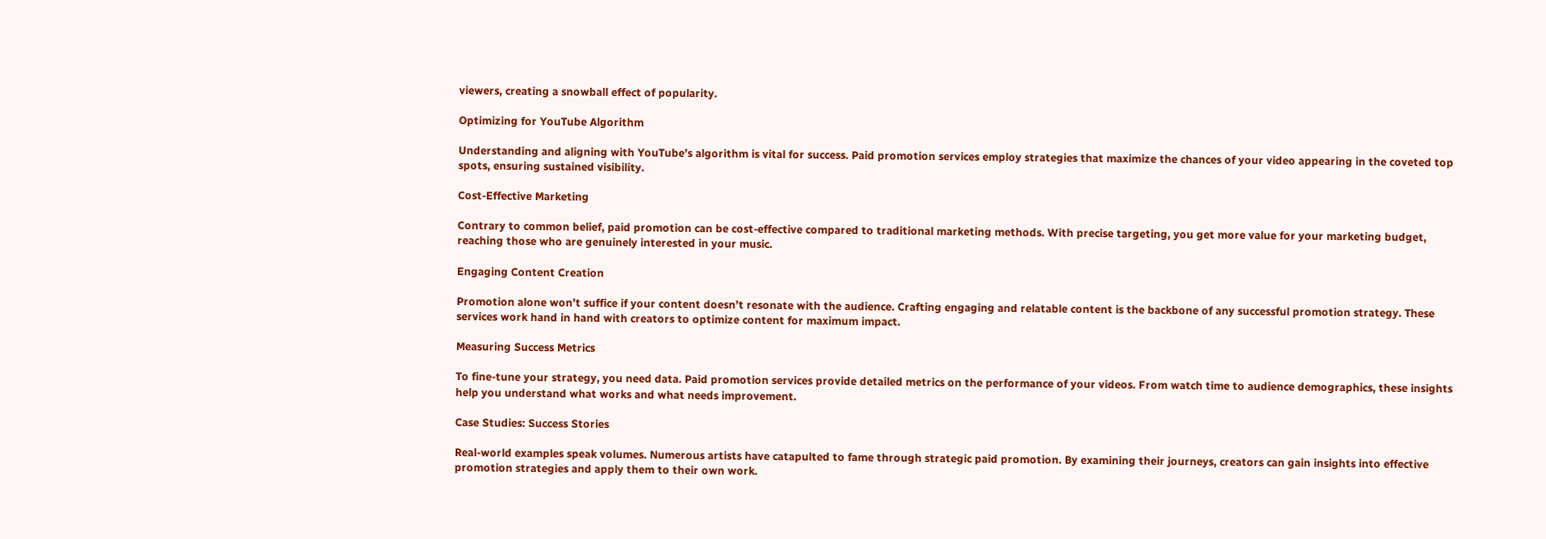viewers, creating a snowball effect of popularity.

Optimizing for YouTube Algorithm

Understanding and aligning with YouTube’s algorithm is vital for success. Paid promotion services employ strategies that maximize the chances of your video appearing in the coveted top spots, ensuring sustained visibility.

Cost-Effective Marketing

Contrary to common belief, paid promotion can be cost-effective compared to traditional marketing methods. With precise targeting, you get more value for your marketing budget, reaching those who are genuinely interested in your music.

Engaging Content Creation

Promotion alone won’t suffice if your content doesn’t resonate with the audience. Crafting engaging and relatable content is the backbone of any successful promotion strategy. These services work hand in hand with creators to optimize content for maximum impact.

Measuring Success Metrics

To fine-tune your strategy, you need data. Paid promotion services provide detailed metrics on the performance of your videos. From watch time to audience demographics, these insights help you understand what works and what needs improvement.

Case Studies: Success Stories

Real-world examples speak volumes. Numerous artists have catapulted to fame through strategic paid promotion. By examining their journeys, creators can gain insights into effective promotion strategies and apply them to their own work.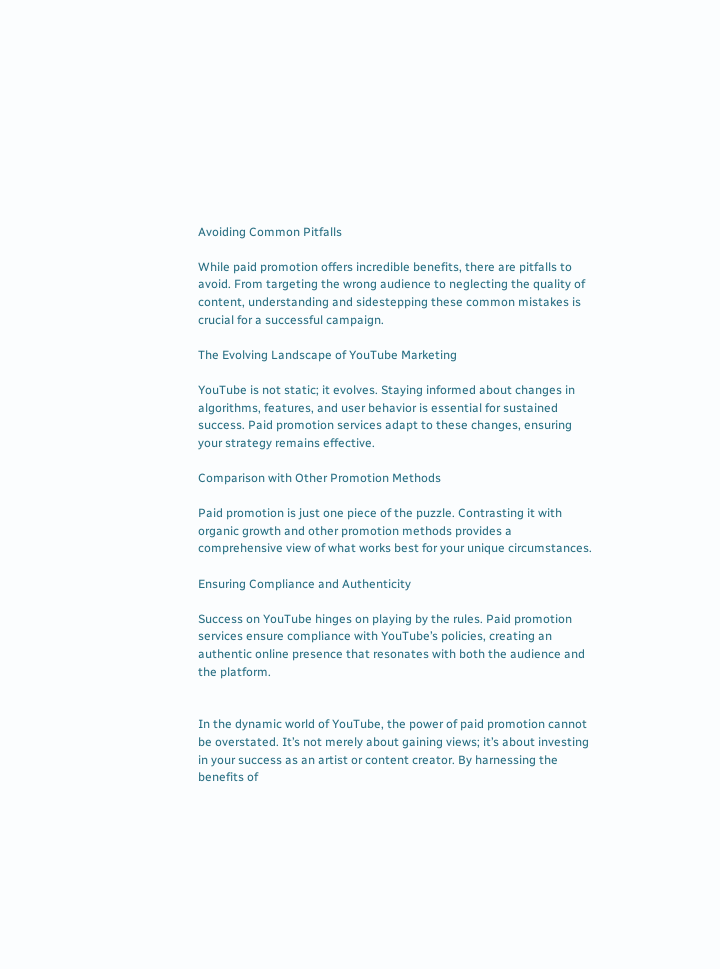Avoiding Common Pitfalls

While paid promotion offers incredible benefits, there are pitfalls to avoid. From targeting the wrong audience to neglecting the quality of content, understanding and sidestepping these common mistakes is crucial for a successful campaign.

The Evolving Landscape of YouTube Marketing

YouTube is not static; it evolves. Staying informed about changes in algorithms, features, and user behavior is essential for sustained success. Paid promotion services adapt to these changes, ensuring your strategy remains effective.

Comparison with Other Promotion Methods

Paid promotion is just one piece of the puzzle. Contrasting it with organic growth and other promotion methods provides a comprehensive view of what works best for your unique circumstances.

Ensuring Compliance and Authenticity

Success on YouTube hinges on playing by the rules. Paid promotion services ensure compliance with YouTube’s policies, creating an authentic online presence that resonates with both the audience and the platform.


In the dynamic world of YouTube, the power of paid promotion cannot be overstated. It’s not merely about gaining views; it’s about investing in your success as an artist or content creator. By harnessing the benefits of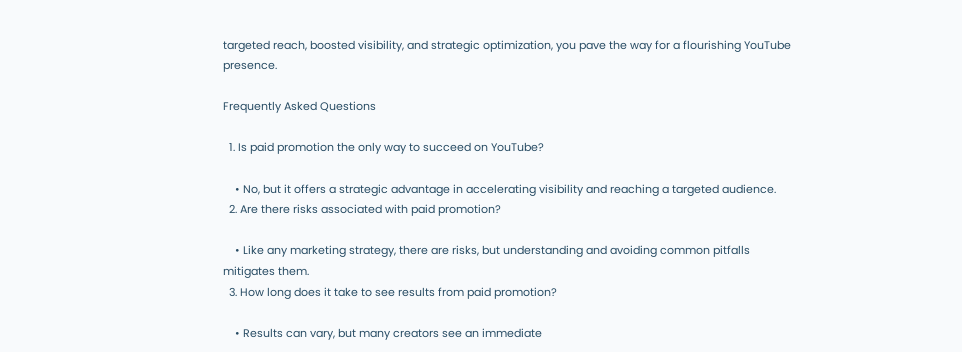targeted reach, boosted visibility, and strategic optimization, you pave the way for a flourishing YouTube presence.

Frequently Asked Questions

  1. Is paid promotion the only way to succeed on YouTube?

    • No, but it offers a strategic advantage in accelerating visibility and reaching a targeted audience.
  2. Are there risks associated with paid promotion?

    • Like any marketing strategy, there are risks, but understanding and avoiding common pitfalls mitigates them.
  3. How long does it take to see results from paid promotion?

    • Results can vary, but many creators see an immediate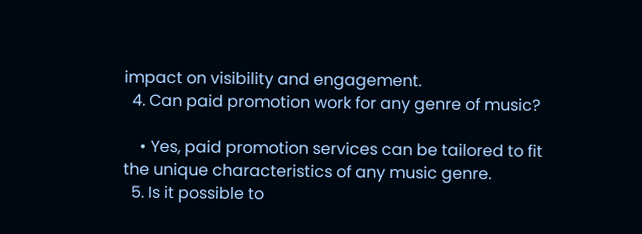impact on visibility and engagement.
  4. Can paid promotion work for any genre of music?

    • Yes, paid promotion services can be tailored to fit the unique characteristics of any music genre.
  5. Is it possible to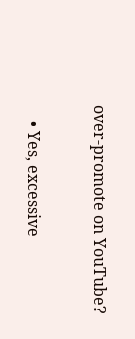over-promote on YouTube?

    • Yes, excessive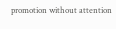promotion without attention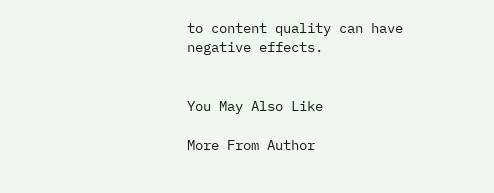to content quality can have negative effects.


You May Also Like

More From Author